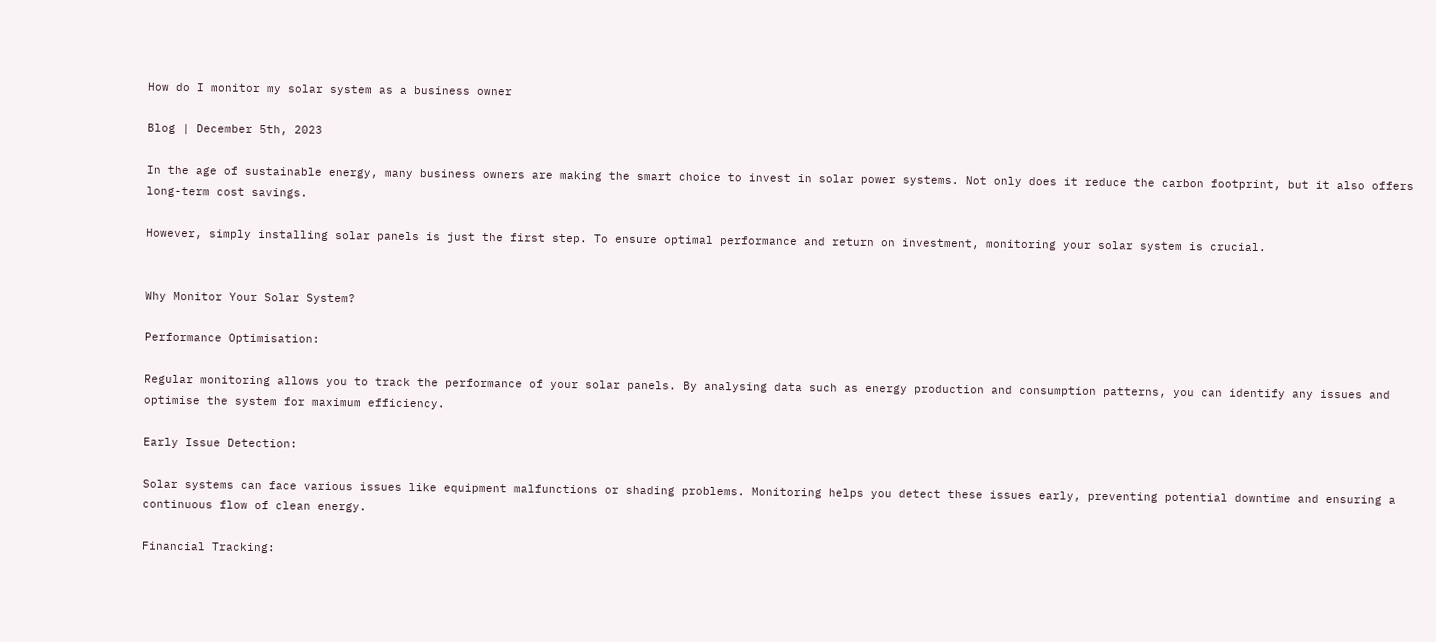How do I monitor my solar system as a business owner

Blog | December 5th, 2023

In the age of sustainable energy, many business owners are making the smart choice to invest in solar power systems. Not only does it reduce the carbon footprint, but it also offers long-term cost savings.

However, simply installing solar panels is just the first step. To ensure optimal performance and return on investment, monitoring your solar system is crucial.


Why Monitor Your Solar System?

Performance Optimisation:

Regular monitoring allows you to track the performance of your solar panels. By analysing data such as energy production and consumption patterns, you can identify any issues and optimise the system for maximum efficiency.

Early Issue Detection:

Solar systems can face various issues like equipment malfunctions or shading problems. Monitoring helps you detect these issues early, preventing potential downtime and ensuring a continuous flow of clean energy.

Financial Tracking: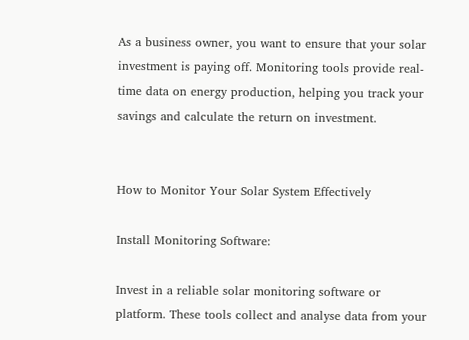As a business owner, you want to ensure that your solar investment is paying off. Monitoring tools provide real-time data on energy production, helping you track your savings and calculate the return on investment.


How to Monitor Your Solar System Effectively

Install Monitoring Software:

Invest in a reliable solar monitoring software or platform. These tools collect and analyse data from your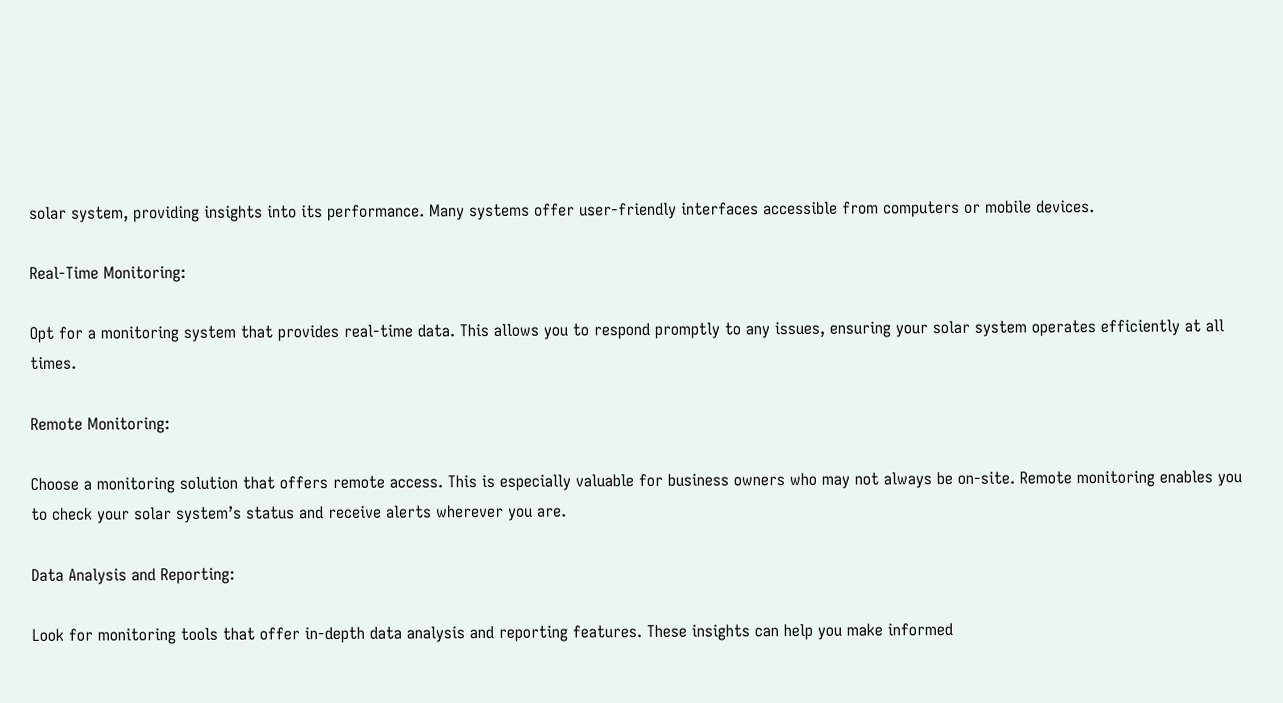solar system, providing insights into its performance. Many systems offer user-friendly interfaces accessible from computers or mobile devices.

Real-Time Monitoring:

Opt for a monitoring system that provides real-time data. This allows you to respond promptly to any issues, ensuring your solar system operates efficiently at all times.

Remote Monitoring:

Choose a monitoring solution that offers remote access. This is especially valuable for business owners who may not always be on-site. Remote monitoring enables you to check your solar system’s status and receive alerts wherever you are.

Data Analysis and Reporting:

Look for monitoring tools that offer in-depth data analysis and reporting features. These insights can help you make informed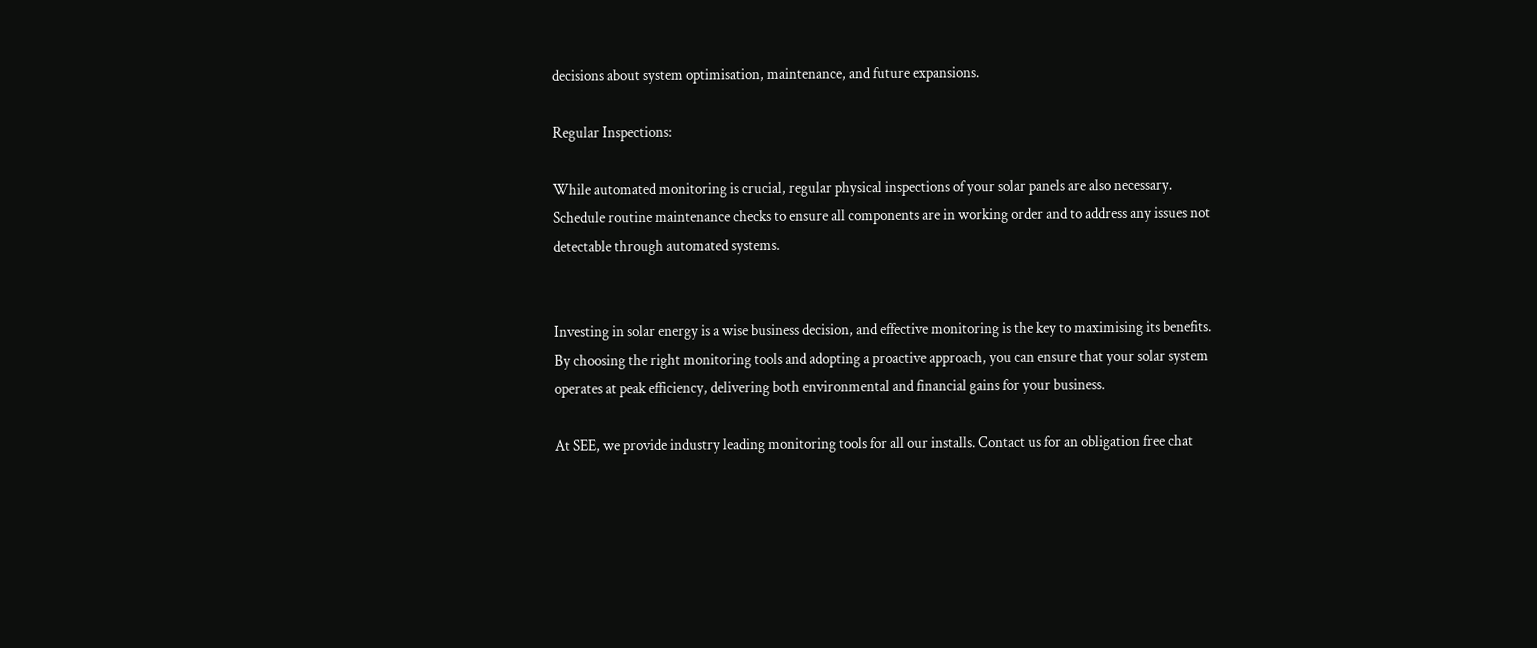decisions about system optimisation, maintenance, and future expansions.

Regular Inspections:

While automated monitoring is crucial, regular physical inspections of your solar panels are also necessary. Schedule routine maintenance checks to ensure all components are in working order and to address any issues not detectable through automated systems.


Investing in solar energy is a wise business decision, and effective monitoring is the key to maximising its benefits. By choosing the right monitoring tools and adopting a proactive approach, you can ensure that your solar system operates at peak efficiency, delivering both environmental and financial gains for your business.

At SEE, we provide industry leading monitoring tools for all our installs. Contact us for an obligation free chat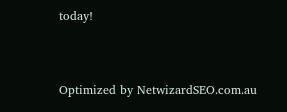today!


Optimized by NetwizardSEO.com.au